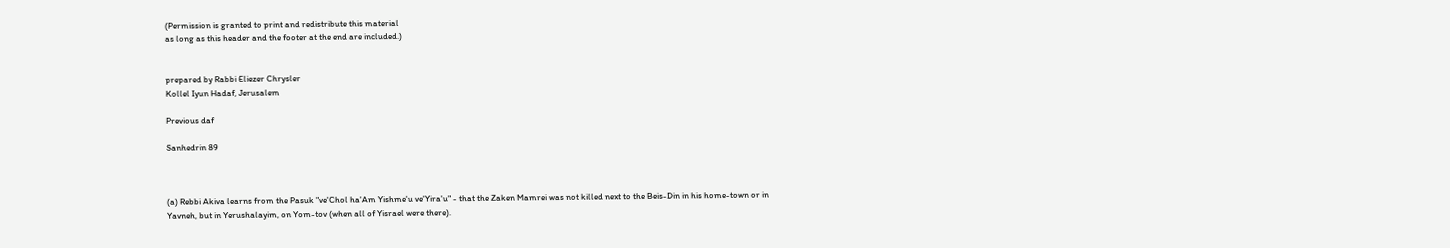(Permission is granted to print and redistribute this material
as long as this header and the footer at the end are included.)


prepared by Rabbi Eliezer Chrysler
Kollel Iyun Hadaf, Jerusalem

Previous daf

Sanhedrin 89



(a) Rebbi Akiva learns from the Pasuk "ve'Chol ha'Am Yishme'u ve'Yira'u" - that the Zaken Mamrei was not killed next to the Beis-Din in his home-town or in Yavneh, but in Yerushalayim, on Yom-tov (when all of Yisrael were there).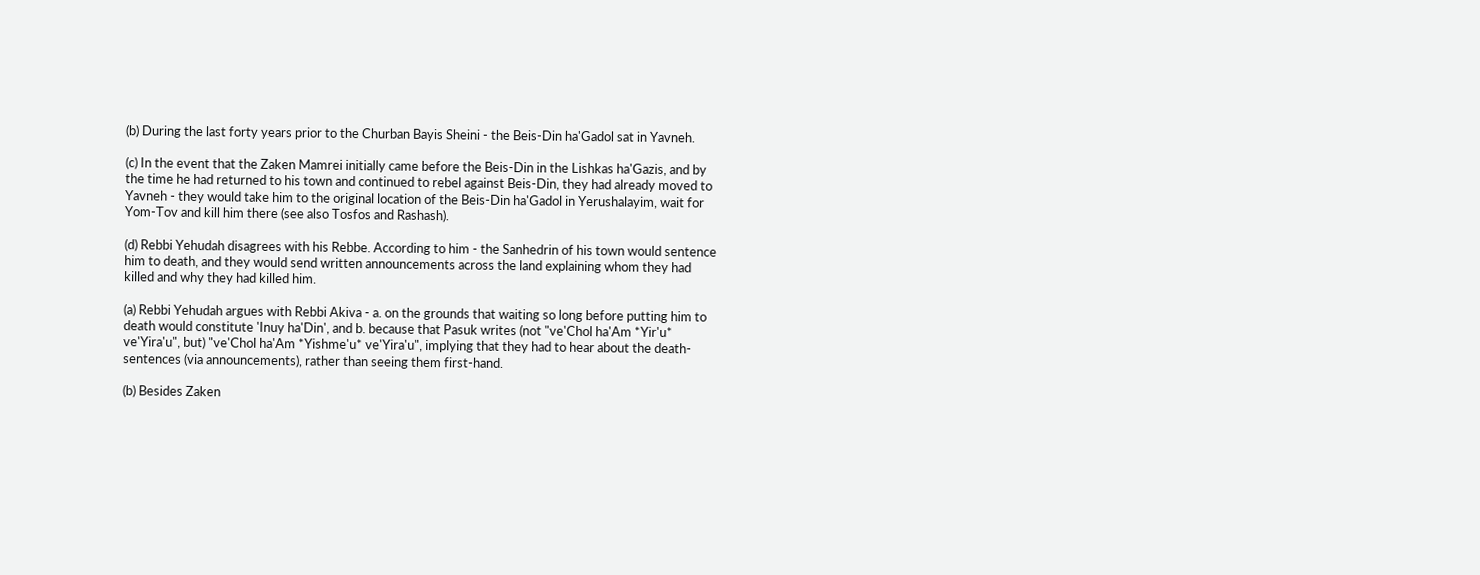(b) During the last forty years prior to the Churban Bayis Sheini - the Beis-Din ha'Gadol sat in Yavneh.

(c) In the event that the Zaken Mamrei initially came before the Beis-Din in the Lishkas ha'Gazis, and by the time he had returned to his town and continued to rebel against Beis-Din, they had already moved to Yavneh - they would take him to the original location of the Beis-Din ha'Gadol in Yerushalayim, wait for Yom-Tov and kill him there (see also Tosfos and Rashash).

(d) Rebbi Yehudah disagrees with his Rebbe. According to him - the Sanhedrin of his town would sentence him to death, and they would send written announcements across the land explaining whom they had killed and why they had killed him.

(a) Rebbi Yehudah argues with Rebbi Akiva - a. on the grounds that waiting so long before putting him to death would constitute 'Inuy ha'Din', and b. because that Pasuk writes (not "ve'Chol ha'Am *Yir'u* ve'Yira'u", but) "ve'Chol ha'Am *Yishme'u* ve'Yira'u", implying that they had to hear about the death-sentences (via announcements), rather than seeing them first-hand.

(b) Besides Zaken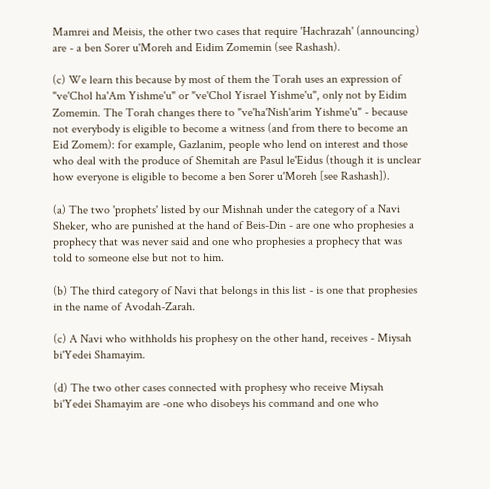Mamrei and Meisis, the other two cases that require 'Hachrazah' (announcing) are - a ben Sorer u'Moreh and Eidim Zomemin (see Rashash).

(c) We learn this because by most of them the Torah uses an expression of "ve'Chol ha'Am Yishme'u" or "ve'Chol Yisrael Yishme'u", only not by Eidim Zomemin. The Torah changes there to "ve'ha'Nish'arim Yishme'u" - because not everybody is eligible to become a witness (and from there to become an Eid Zomem): for example, Gazlanim, people who lend on interest and those who deal with the produce of Shemitah are Pasul le'Eidus (though it is unclear how everyone is eligible to become a ben Sorer u'Moreh [see Rashash]).

(a) The two 'prophets' listed by our Mishnah under the category of a Navi Sheker, who are punished at the hand of Beis-Din - are one who prophesies a prophecy that was never said and one who prophesies a prophecy that was told to someone else but not to him.

(b) The third category of Navi that belongs in this list - is one that prophesies in the name of Avodah-Zarah.

(c) A Navi who withholds his prophesy on the other hand, receives - Miysah bi'Yedei Shamayim.

(d) The two other cases connected with prophesy who receive Miysah bi'Yedei Shamayim are -one who disobeys his command and one who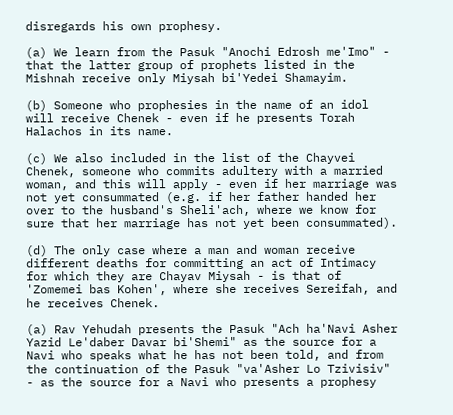disregards his own prophesy.

(a) We learn from the Pasuk "Anochi Edrosh me'Imo" - that the latter group of prophets listed in the Mishnah receive only Miysah bi'Yedei Shamayim.

(b) Someone who prophesies in the name of an idol will receive Chenek - even if he presents Torah Halachos in its name.

(c) We also included in the list of the Chayvei Chenek, someone who commits adultery with a married woman, and this will apply - even if her marriage was not yet consummated (e.g. if her father handed her over to the husband's Sheli'ach, where we know for sure that her marriage has not yet been consummated).

(d) The only case where a man and woman receive different deaths for committing an act of Intimacy for which they are Chayav Miysah - is that of 'Zomemei bas Kohen', where she receives Sereifah, and he receives Chenek.

(a) Rav Yehudah presents the Pasuk "Ach ha'Navi Asher Yazid Le'daber Davar bi'Shemi" as the source for a Navi who speaks what he has not been told, and from the continuation of the Pasuk "va'Asher Lo Tzivisiv" - as the source for a Navi who presents a prophesy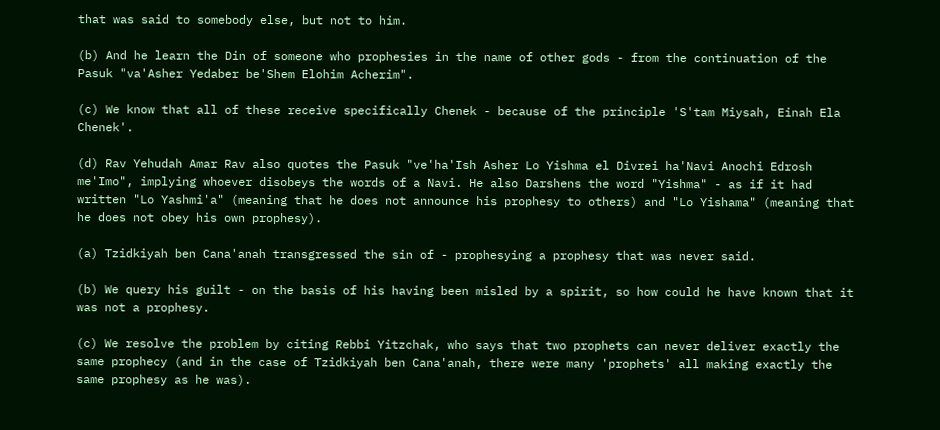that was said to somebody else, but not to him.

(b) And he learn the Din of someone who prophesies in the name of other gods - from the continuation of the Pasuk "va'Asher Yedaber be'Shem Elohim Acherim".

(c) We know that all of these receive specifically Chenek - because of the principle 'S'tam Miysah, Einah Ela Chenek'.

(d) Rav Yehudah Amar Rav also quotes the Pasuk "ve'ha'Ish Asher Lo Yishma el Divrei ha'Navi Anochi Edrosh me'Imo", implying whoever disobeys the words of a Navi. He also Darshens the word "Yishma" - as if it had written "Lo Yashmi'a" (meaning that he does not announce his prophesy to others) and "Lo Yishama" (meaning that he does not obey his own prophesy).

(a) Tzidkiyah ben Cana'anah transgressed the sin of - prophesying a prophesy that was never said.

(b) We query his guilt - on the basis of his having been misled by a spirit, so how could he have known that it was not a prophesy.

(c) We resolve the problem by citing Rebbi Yitzchak, who says that two prophets can never deliver exactly the same prophecy (and in the case of Tzidkiyah ben Cana'anah, there were many 'prophets' all making exactly the same prophesy as he was).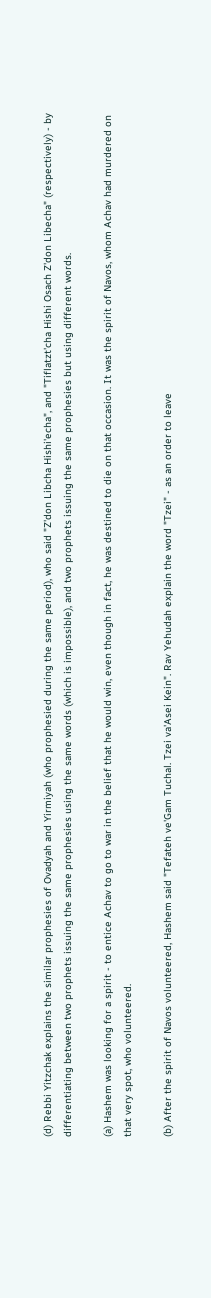(d) Rebbi Yitzchak explains the similar prophesies of Ovadyah and Yirmiyah (who prophesied during the same period), who said "Z'don Libcha Hishi'echa", and "Tiflatzt'cha Hishi Osach Z'don Libecha" (respectively) - by differentiating between two prophets issuing the same prophesies using the same words (which is impossible), and two prophets issuing the same prophesies but using different words.

(a) Hashem was looking for a spirit - to entice Achav to go to war in the belief that he would win, even though in fact, he was destined to die on that occasion. It was the spirit of Navos, whom Achav had murdered on that very spot, who volunteered.

(b) After the spirit of Navos volunteered, Hashem said "Tefateh ve'Gam Tuchal. Tzei va'Asei Kein". Rav Yehudah explain the word "Tzei" - as an order to leave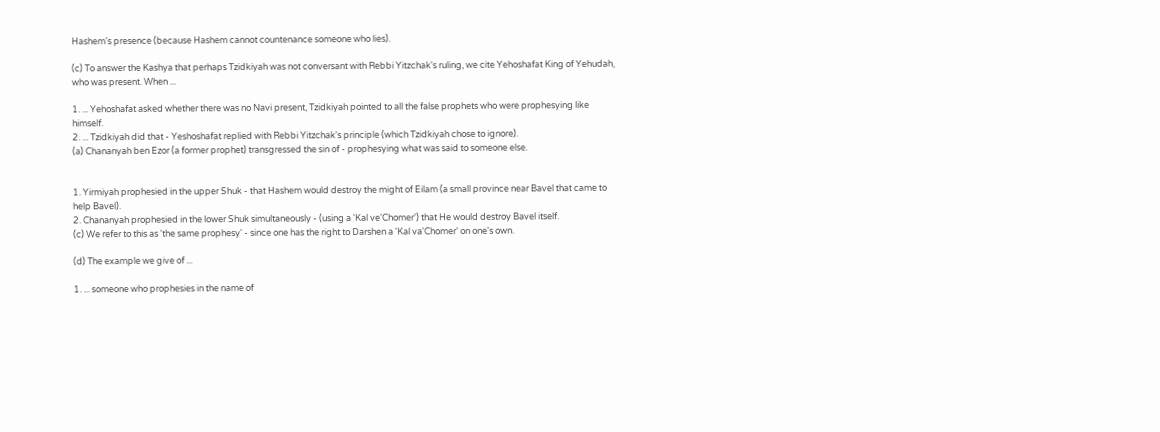Hashem's presence (because Hashem cannot countenance someone who lies).

(c) To answer the Kashya that perhaps Tzidkiyah was not conversant with Rebbi Yitzchak's ruling, we cite Yehoshafat King of Yehudah, who was present. When ...

1. ... Yehoshafat asked whether there was no Navi present, Tzidkiyah pointed to all the false prophets who were prophesying like himself.
2. ... Tzidkiyah did that - Yeshoshafat replied with Rebbi Yitzchak's principle (which Tzidkiyah chose to ignore).
(a) Chananyah ben Ezor (a former prophet) transgressed the sin of - prophesying what was said to someone else.


1. Yirmiyah prophesied in the upper Shuk - that Hashem would destroy the might of Eilam (a small province near Bavel that came to help Bavel).
2. Chananyah prophesied in the lower Shuk simultaneously - (using a 'Kal ve'Chomer') that He would destroy Bavel itself.
(c) We refer to this as 'the same prophesy' - since one has the right to Darshen a 'Kal va'Chomer' on one's own.

(d) The example we give of ...

1. ... someone who prophesies in the name of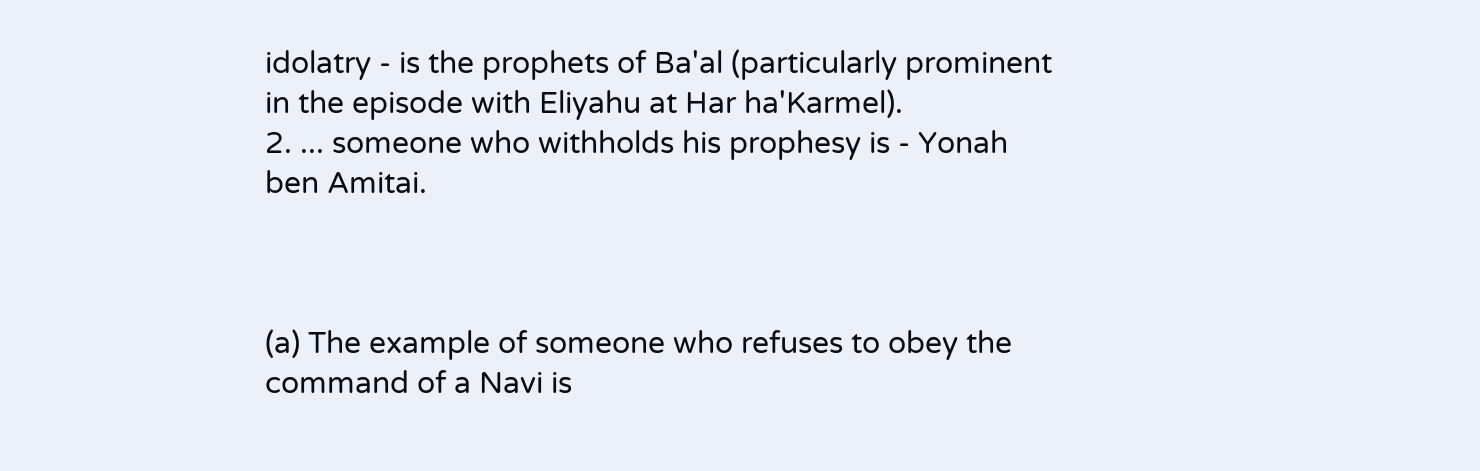idolatry - is the prophets of Ba'al (particularly prominent in the episode with Eliyahu at Har ha'Karmel).
2. ... someone who withholds his prophesy is - Yonah ben Amitai.



(a) The example of someone who refuses to obey the command of a Navi is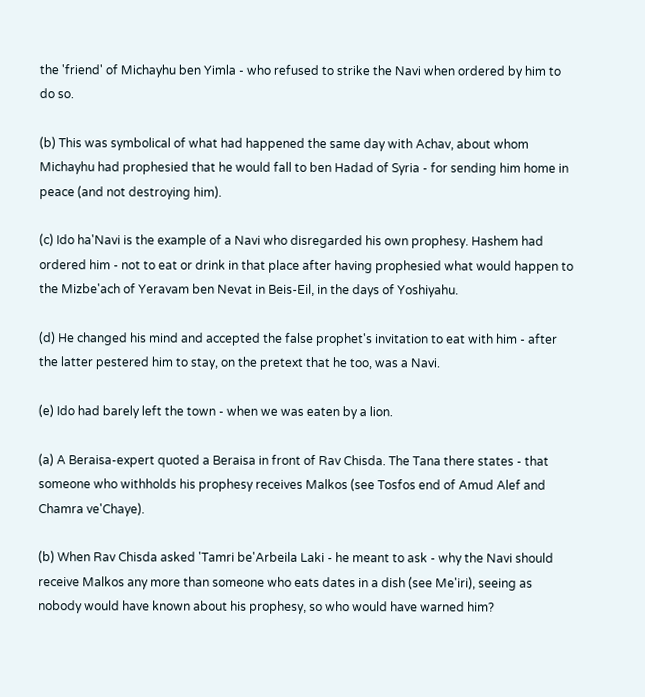the 'friend' of Michayhu ben Yimla - who refused to strike the Navi when ordered by him to do so.

(b) This was symbolical of what had happened the same day with Achav, about whom Michayhu had prophesied that he would fall to ben Hadad of Syria - for sending him home in peace (and not destroying him).

(c) Ido ha'Navi is the example of a Navi who disregarded his own prophesy. Hashem had ordered him - not to eat or drink in that place after having prophesied what would happen to the Mizbe'ach of Yeravam ben Nevat in Beis-Eil, in the days of Yoshiyahu.

(d) He changed his mind and accepted the false prophet's invitation to eat with him - after the latter pestered him to stay, on the pretext that he too, was a Navi.

(e) Ido had barely left the town - when we was eaten by a lion.

(a) A Beraisa-expert quoted a Beraisa in front of Rav Chisda. The Tana there states - that someone who withholds his prophesy receives Malkos (see Tosfos end of Amud Alef and Chamra ve'Chaye).

(b) When Rav Chisda asked 'Tamri be'Arbeila Laki - he meant to ask - why the Navi should receive Malkos any more than someone who eats dates in a dish (see Me'iri), seeing as nobody would have known about his prophesy, so who would have warned him?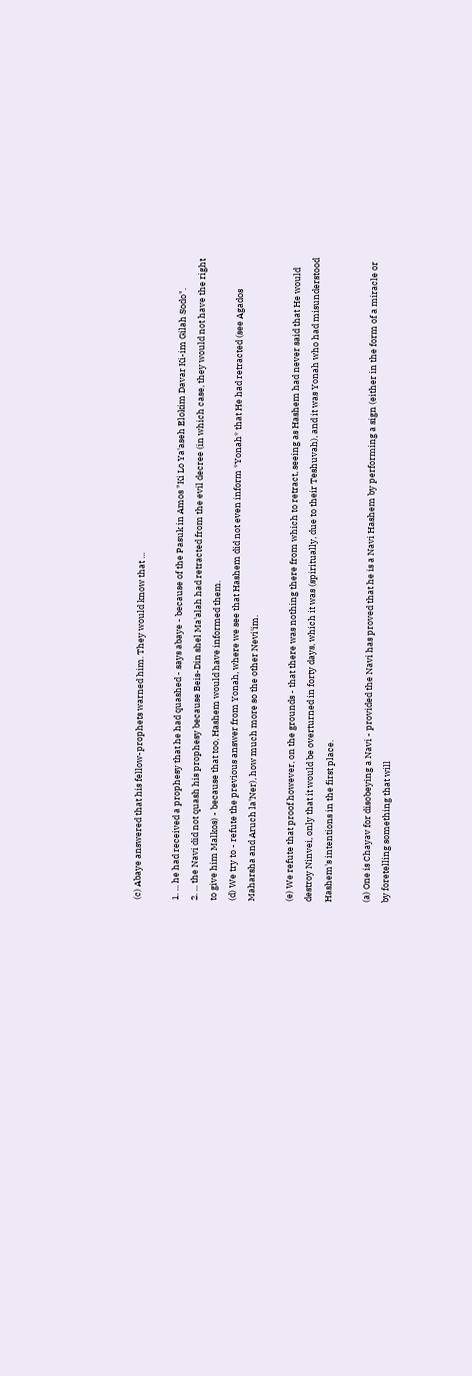(c) Abaye answered that his fellow-prophets warned him. They would know that ...

1. ... he had received a prophesy that he had quashed - says abaye - because of the Pasuk in Amos "Ki Lo Ya'aseh Elokim Davar Ki-im Gilah Sodo".
2. ... the Navi did not quash his prophesy because Beis-Din shel Ma'alah had retracted from the evil decree (in which case, they would not have the right to give him Malkos) - because that too, Hashem would have informed them.
(d) We try to - refute the previous answer from Yonah, where we see that Hashem did not even inform *Yonah* that He had retracted (see Agados Maharsha and Aruch la'Ner), how much more so the other Nevi'im.

(e) We refute that proof however, on the grounds - that there was nothing there from which to retract, seeing as Hashem had never said that He would destroy Ninvei, only that it would be overturned in forty days, which it was (spiritually, due to their Teshuvah), and it was Yonah who had misunderstood Hashem's intentions in the first place.

(a) One is Chayav for disobeying a Navi - provided the Navi has proved that he is a Navi Hashem by performing a sign (either in the form of a miracle or by foretelling something that will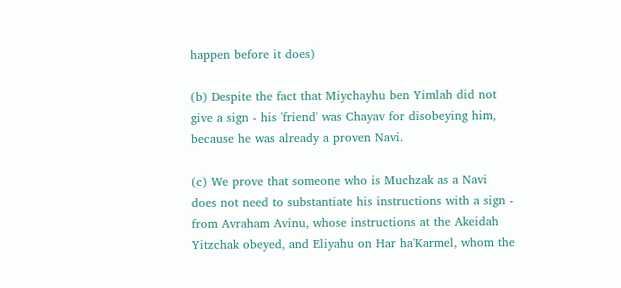happen before it does)

(b) Despite the fact that Miychayhu ben Yimlah did not give a sign - his 'friend' was Chayav for disobeying him, because he was already a proven Navi.

(c) We prove that someone who is Muchzak as a Navi does not need to substantiate his instructions with a sign - from Avraham Avinu, whose instructions at the Akeidah Yitzchak obeyed, and Eliyahu on Har ha'Karmel, whom the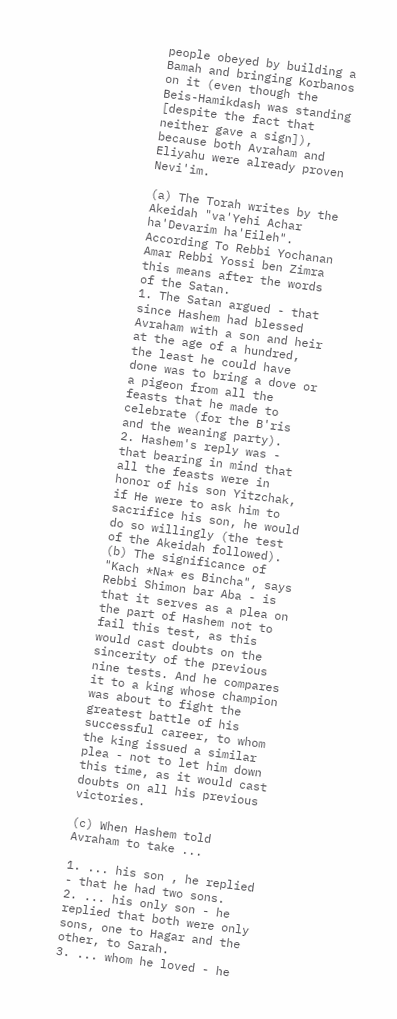people obeyed by building a Bamah and bringing Korbanos on it (even though the Beis-Hamikdash was standing [despite the fact that neither gave a sign]), because both Avraham and Eliyahu were already proven Nevi'im.

(a) The Torah writes by the Akeidah "va'Yehi Achar ha'Devarim ha'Eileh". According To Rebbi Yochanan Amar Rebbi Yossi ben Zimra this means after the words of the Satan.
1. The Satan argued - that since Hashem had blessed Avraham with a son and heir at the age of a hundred, the least he could have done was to bring a dove or a pigeon from all the feasts that he made to celebrate (for the B'ris and the weaning party).
2. Hashem's reply was - that bearing in mind that all the feasts were in honor of his son Yitzchak, if He were to ask him to sacrifice his son, he would do so willingly (the test of the Akeidah followed).
(b) The significance of "Kach *Na* es Bincha", says Rebbi Shimon bar Aba - is that it serves as a plea on the part of Hashem not to fail this test, as this would cast doubts on the sincerity of the previous nine tests. And he compares it to a king whose champion was about to fight the greatest battle of his successful career, to whom the king issued a similar plea - not to let him down this time, as it would cast doubts on all his previous victories.

(c) When Hashem told Avraham to take ...

1. ... his son , he replied - that he had two sons.
2. ... his only son - he replied that both were only sons, one to Hagar and the other, to Sarah.
3. ... whom he loved - he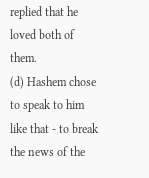replied that he loved both of them.
(d) Hashem chose to speak to him like that - to break the news of the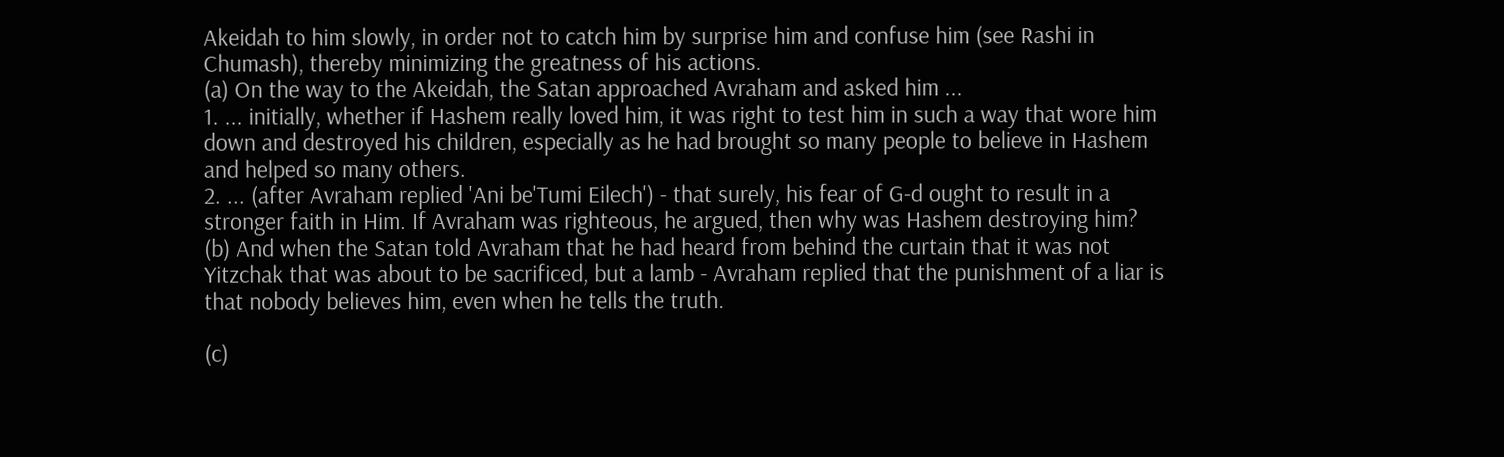Akeidah to him slowly, in order not to catch him by surprise him and confuse him (see Rashi in Chumash), thereby minimizing the greatness of his actions.
(a) On the way to the Akeidah, the Satan approached Avraham and asked him ...
1. ... initially, whether if Hashem really loved him, it was right to test him in such a way that wore him down and destroyed his children, especially as he had brought so many people to believe in Hashem and helped so many others.
2. ... (after Avraham replied 'Ani be'Tumi Eilech') - that surely, his fear of G-d ought to result in a stronger faith in Him. If Avraham was righteous, he argued, then why was Hashem destroying him?
(b) And when the Satan told Avraham that he had heard from behind the curtain that it was not Yitzchak that was about to be sacrificed, but a lamb - Avraham replied that the punishment of a liar is that nobody believes him, even when he tells the truth.

(c)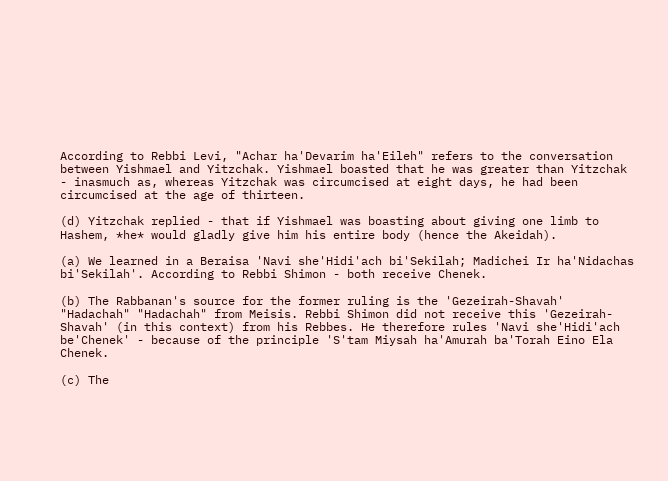According to Rebbi Levi, "Achar ha'Devarim ha'Eileh" refers to the conversation between Yishmael and Yitzchak. Yishmael boasted that he was greater than Yitzchak - inasmuch as, whereas Yitzchak was circumcised at eight days, he had been circumcised at the age of thirteen.

(d) Yitzchak replied - that if Yishmael was boasting about giving one limb to Hashem, *he* would gladly give him his entire body (hence the Akeidah).

(a) We learned in a Beraisa 'Navi she'Hidi'ach bi'Sekilah; Madichei Ir ha'Nidachas bi'Sekilah'. According to Rebbi Shimon - both receive Chenek.

(b) The Rabbanan's source for the former ruling is the 'Gezeirah-Shavah' "Hadachah" "Hadachah" from Meisis. Rebbi Shimon did not receive this 'Gezeirah-Shavah' (in this context) from his Rebbes. He therefore rules 'Navi she'Hidi'ach be'Chenek' - because of the principle 'S'tam Miysah ha'Amurah ba'Torah Eino Ela Chenek.

(c) The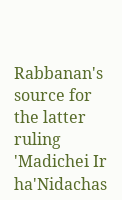Rabbanan's source for the latter ruling 'Madichei Ir ha'Nidachas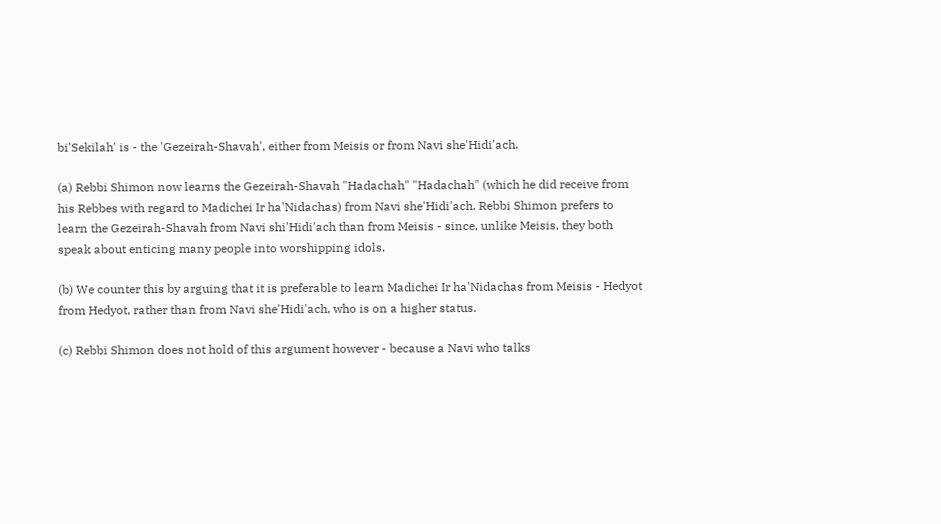bi'Sekilah' is - the 'Gezeirah-Shavah', either from Meisis or from Navi she'Hidi'ach.

(a) Rebbi Shimon now learns the Gezeirah-Shavah "Hadachah" "Hadachah" (which he did receive from his Rebbes with regard to Madichei Ir ha'Nidachas) from Navi she'Hidi'ach. Rebbi Shimon prefers to learn the Gezeirah-Shavah from Navi shi'Hidi'ach than from Meisis - since, unlike Meisis, they both speak about enticing many people into worshipping idols.

(b) We counter this by arguing that it is preferable to learn Madichei Ir ha'Nidachas from Meisis - Hedyot from Hedyot, rather than from Navi she'Hidi'ach, who is on a higher status.

(c) Rebbi Shimon does not hold of this argument however - because a Navi who talks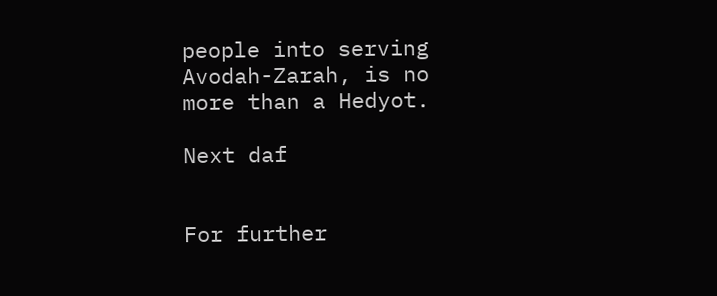people into serving Avodah-Zarah, is no more than a Hedyot.

Next daf


For further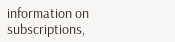information on
subscriptions,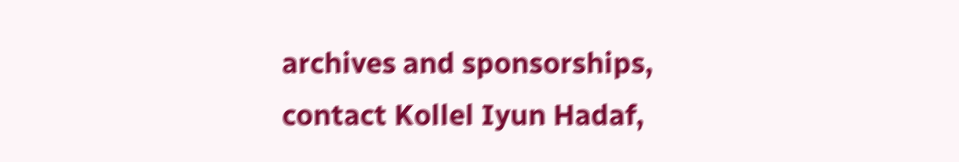archives and sponsorships,
contact Kollel Iyun Hadaf,